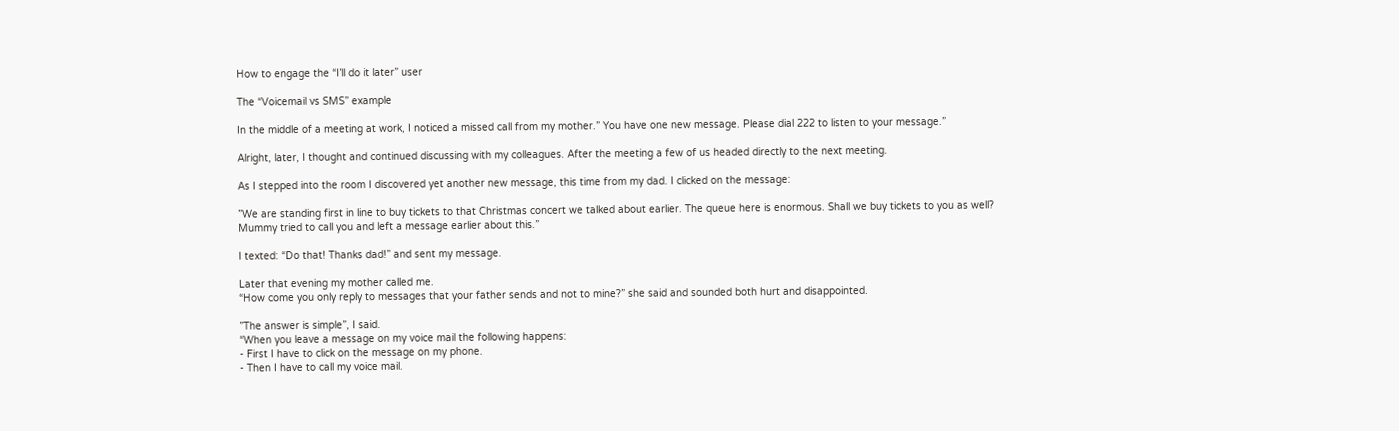How to engage the “I’ll do it later” user

The “Voicemail vs SMS” example

In the middle of a meeting at work, I noticed a missed call from my mother.” You have one new message. Please dial 222 to listen to your message.”

Alright, later, I thought and continued discussing with my colleagues. After the meeting a few of us headed directly to the next meeting.

As I stepped into the room I discovered yet another new message, this time from my dad. I clicked on the message:

”We are standing first in line to buy tickets to that Christmas concert we talked about earlier. The queue here is enormous. Shall we buy tickets to you as well? Mummy tried to call you and left a message earlier about this.”

I texted: “Do that! Thanks dad!” and sent my message.

Later that evening my mother called me.
“How come you only reply to messages that your father sends and not to mine?” she said and sounded both hurt and disappointed.

”The answer is simple”, I said.
“When you leave a message on my voice mail the following happens:
- First I have to click on the message on my phone.
- Then I have to call my voice mail.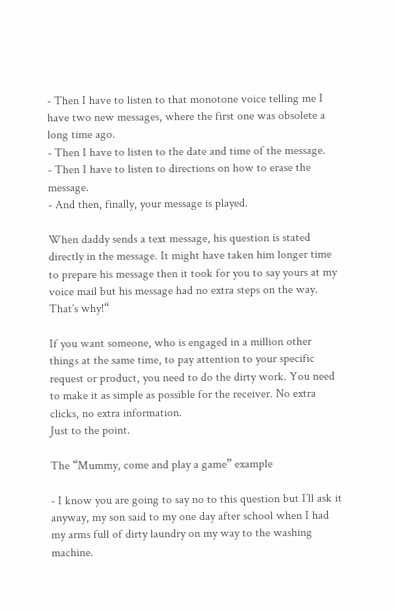- Then I have to listen to that monotone voice telling me I have two new messages, where the first one was obsolete a long time ago.
- Then I have to listen to the date and time of the message.
- Then I have to listen to directions on how to erase the message.
- And then, finally, your message is played.

When daddy sends a text message, his question is stated directly in the message. It might have taken him longer time to prepare his message then it took for you to say yours at my voice mail but his message had no extra steps on the way. That´s why!“

If you want someone, who is engaged in a million other things at the same time, to pay attention to your specific request or product, you need to do the dirty work. You need to make it as simple as possible for the receiver. No extra clicks, no extra information.
Just to the point.

The “Mummy, come and play a game” example

- I know you are going to say no to this question but I’ll ask it anyway, my son said to my one day after school when I had my arms full of dirty laundry on my way to the washing machine.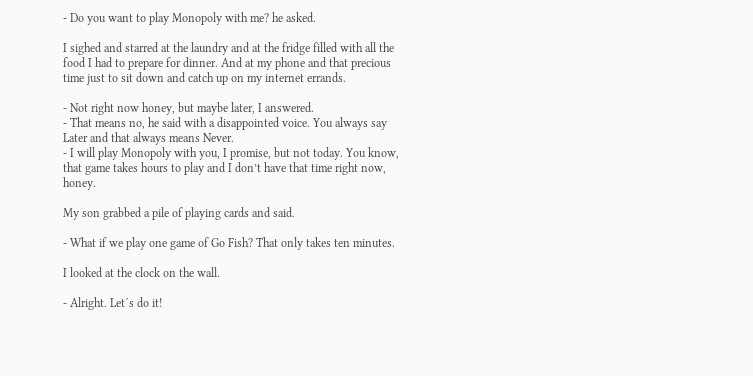- Do you want to play Monopoly with me? he asked.

I sighed and starred at the laundry and at the fridge filled with all the food I had to prepare for dinner. And at my phone and that precious time just to sit down and catch up on my internet errands.

- Not right now honey, but maybe later, I answered.
- That means no, he said with a disappointed voice. You always say Later and that always means Never.
- I will play Monopoly with you, I promise, but not today. You know, that game takes hours to play and I don’t have that time right now, honey.

My son grabbed a pile of playing cards and said.

- What if we play one game of Go Fish? That only takes ten minutes.

I looked at the clock on the wall.

- Alright. Let´s do it!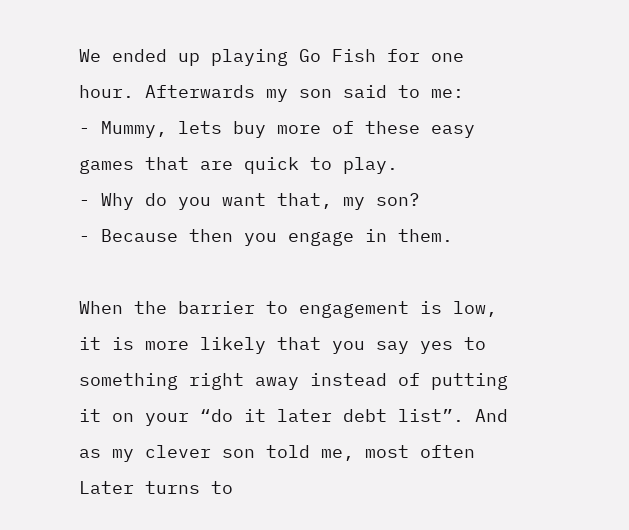We ended up playing Go Fish for one hour. Afterwards my son said to me:
- Mummy, lets buy more of these easy games that are quick to play.
- Why do you want that, my son?
- Because then you engage in them.

When the barrier to engagement is low, it is more likely that you say yes to something right away instead of putting it on your “do it later debt list”. And as my clever son told me, most often Later turns to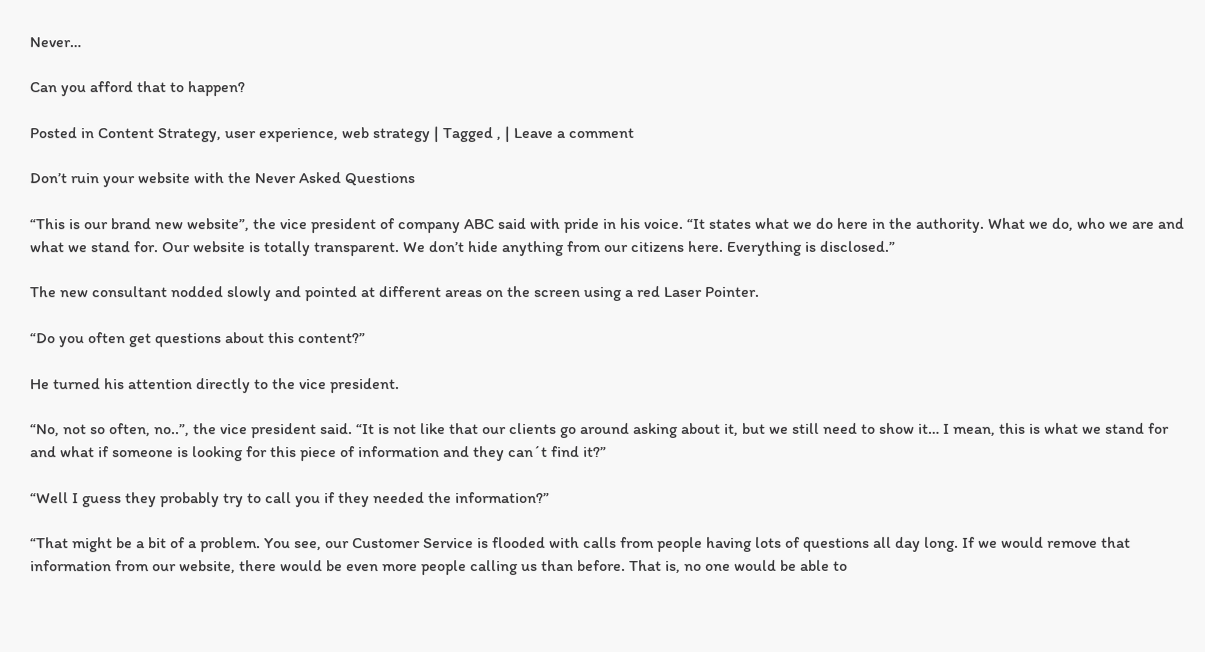Never…

Can you afford that to happen?

Posted in Content Strategy, user experience, web strategy | Tagged , | Leave a comment

Don’t ruin your website with the Never Asked Questions

“This is our brand new website”, the vice president of company ABC said with pride in his voice. “It states what we do here in the authority. What we do, who we are and what we stand for. Our website is totally transparent. We don’t hide anything from our citizens here. Everything is disclosed.”

The new consultant nodded slowly and pointed at different areas on the screen using a red Laser Pointer.

“Do you often get questions about this content?”

He turned his attention directly to the vice president.

“No, not so often, no..”, the vice president said. “It is not like that our clients go around asking about it, but we still need to show it… I mean, this is what we stand for and what if someone is looking for this piece of information and they can´t find it?”

“Well I guess they probably try to call you if they needed the information?”

“That might be a bit of a problem. You see, our Customer Service is flooded with calls from people having lots of questions all day long. If we would remove that information from our website, there would be even more people calling us than before. That is, no one would be able to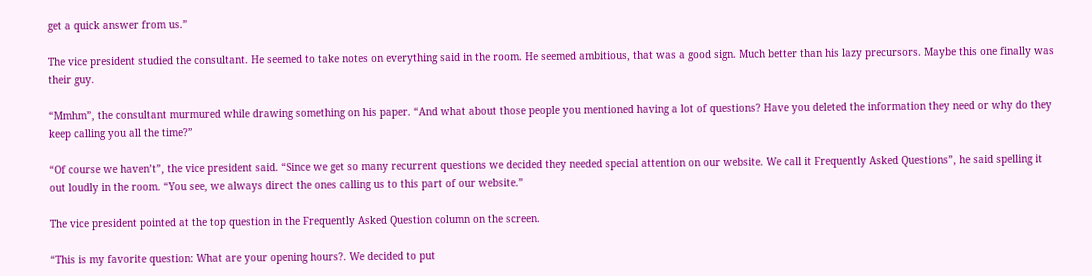get a quick answer from us.”

The vice president studied the consultant. He seemed to take notes on everything said in the room. He seemed ambitious, that was a good sign. Much better than his lazy precursors. Maybe this one finally was their guy.

“Mmhm”, the consultant murmured while drawing something on his paper. “And what about those people you mentioned having a lot of questions? Have you deleted the information they need or why do they keep calling you all the time?”

“Of course we haven’t”, the vice president said. “Since we get so many recurrent questions we decided they needed special attention on our website. We call it Frequently Asked Questions”, he said spelling it out loudly in the room. “You see, we always direct the ones calling us to this part of our website.”

The vice president pointed at the top question in the Frequently Asked Question column on the screen.

“This is my favorite question: What are your opening hours?. We decided to put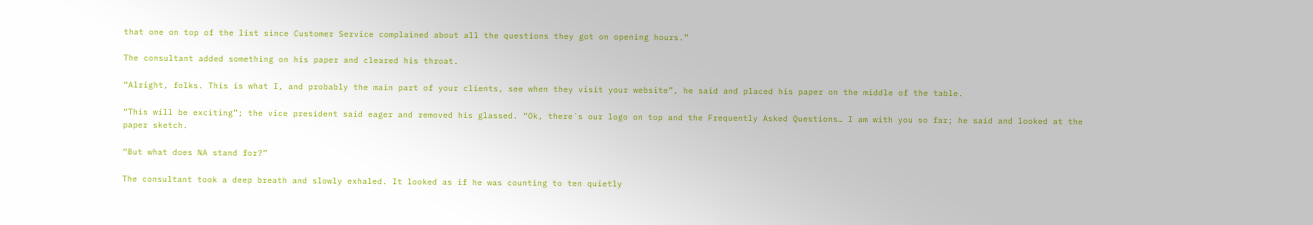that one on top of the list since Customer Service complained about all the questions they got on opening hours.”

The consultant added something on his paper and cleared his throat.

“Alright, folks. This is what I, and probably the main part of your clients, see when they visit your website”, he said and placed his paper on the middle of the table.

“This will be exciting”; the vice president said eager and removed his glassed. “Ok, there´s our logo on top and the Frequently Asked Questions… I am with you so far; he said and looked at the paper sketch.

“But what does NA stand for?”

The consultant took a deep breath and slowly exhaled. It looked as if he was counting to ten quietly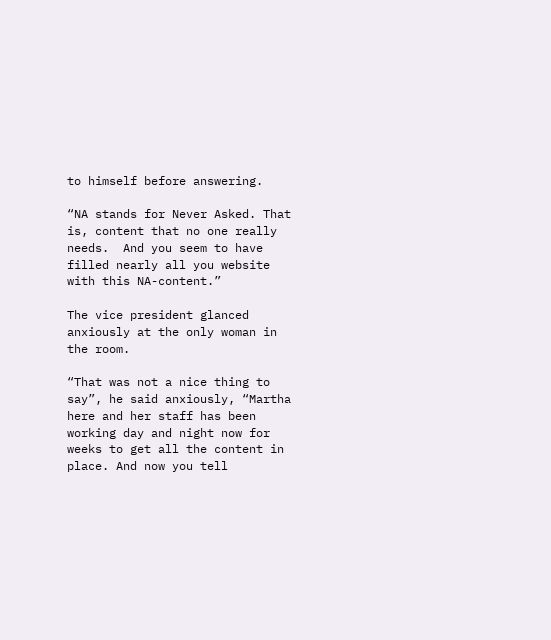to himself before answering.

“NA stands for Never Asked. That is, content that no one really needs.  And you seem to have filled nearly all you website with this NA-content.”

The vice president glanced anxiously at the only woman in the room.

“That was not a nice thing to say”, he said anxiously, “Martha here and her staff has been working day and night now for weeks to get all the content in place. And now you tell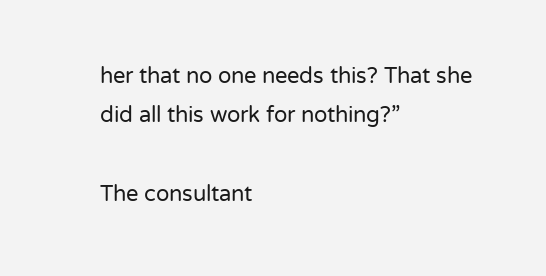her that no one needs this? That she did all this work for nothing?”

The consultant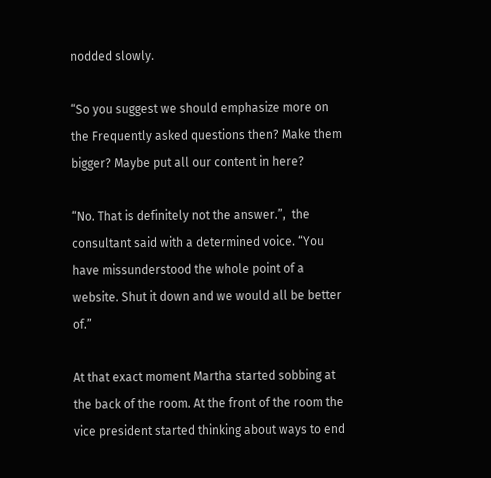nodded slowly.

“So you suggest we should emphasize more on the Frequently asked questions then? Make them bigger? Maybe put all our content in here?

“No. That is definitely not the answer.”,  the consultant said with a determined voice. “You have missunderstood the whole point of a website. Shut it down and we would all be better of.”

At that exact moment Martha started sobbing at the back of the room. At the front of the room the vice president started thinking about ways to end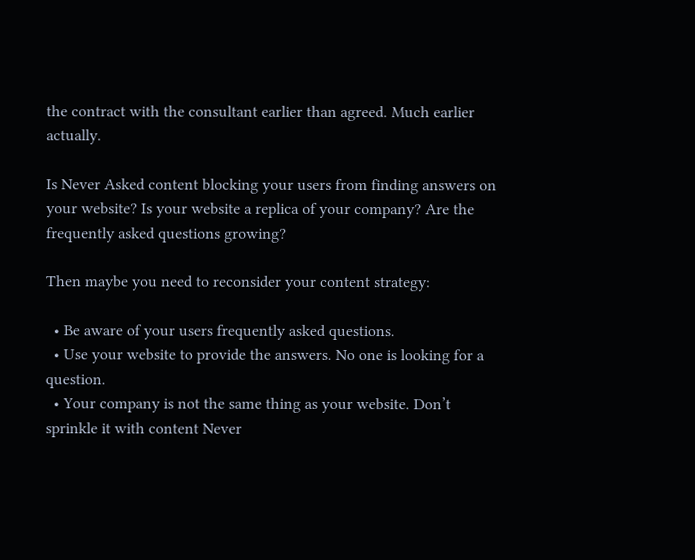the contract with the consultant earlier than agreed. Much earlier actually.

Is Never Asked content blocking your users from finding answers on your website? Is your website a replica of your company? Are the frequently asked questions growing?

Then maybe you need to reconsider your content strategy:

  • Be aware of your users frequently asked questions.
  • Use your website to provide the answers. No one is looking for a question.
  • Your company is not the same thing as your website. Don’t sprinkle it with content Never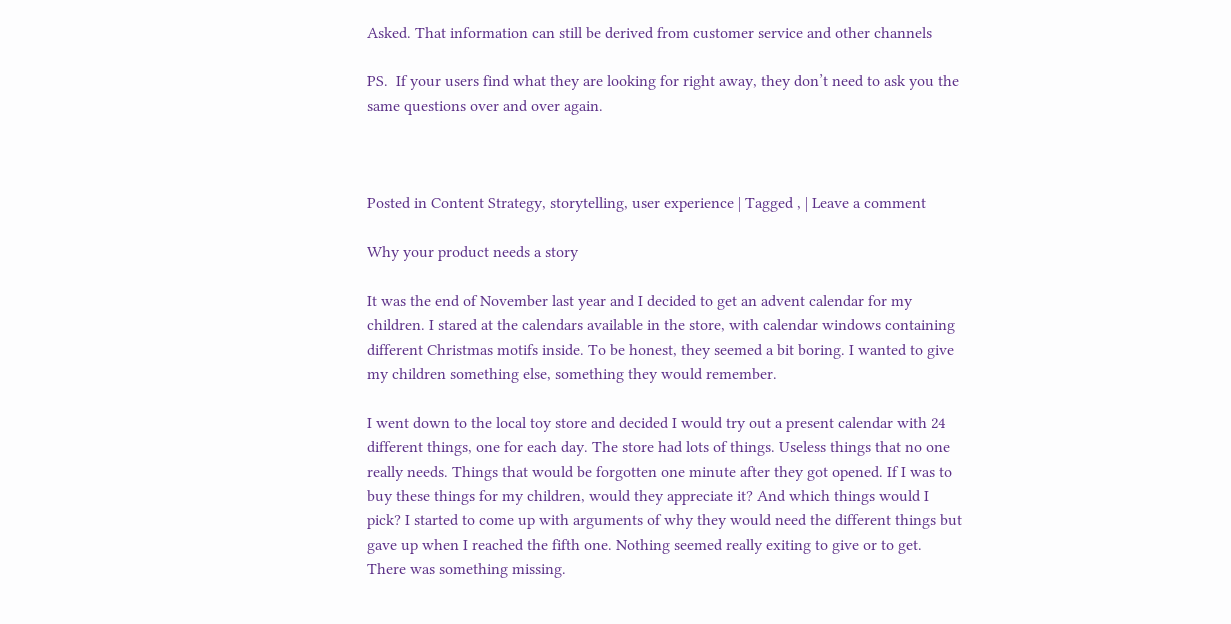Asked. That information can still be derived from customer service and other channels

PS.  If your users find what they are looking for right away, they don’t need to ask you the same questions over and over again.



Posted in Content Strategy, storytelling, user experience | Tagged , | Leave a comment

Why your product needs a story

It was the end of November last year and I decided to get an advent calendar for my children. I stared at the calendars available in the store, with calendar windows containing different Christmas motifs inside. To be honest, they seemed a bit boring. I wanted to give my children something else, something they would remember.

I went down to the local toy store and decided I would try out a present calendar with 24 different things, one for each day. The store had lots of things. Useless things that no one really needs. Things that would be forgotten one minute after they got opened. If I was to buy these things for my children, would they appreciate it? And which things would I pick? I started to come up with arguments of why they would need the different things but gave up when I reached the fifth one. Nothing seemed really exiting to give or to get. There was something missing.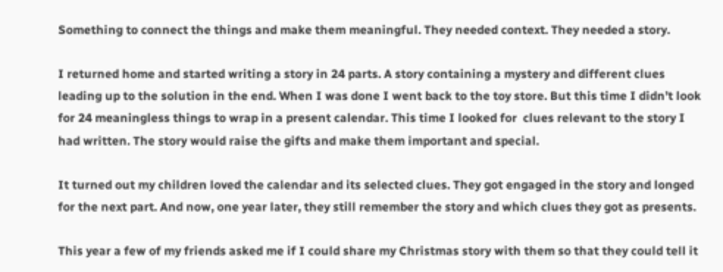Something to connect the things and make them meaningful. They needed context. They needed a story.

I returned home and started writing a story in 24 parts. A story containing a mystery and different clues leading up to the solution in the end. When I was done I went back to the toy store. But this time I didn’t look for 24 meaningless things to wrap in a present calendar. This time I looked for  clues relevant to the story I had written. The story would raise the gifts and make them important and special.

It turned out my children loved the calendar and its selected clues. They got engaged in the story and longed for the next part. And now, one year later, they still remember the story and which clues they got as presents.

This year a few of my friends asked me if I could share my Christmas story with them so that they could tell it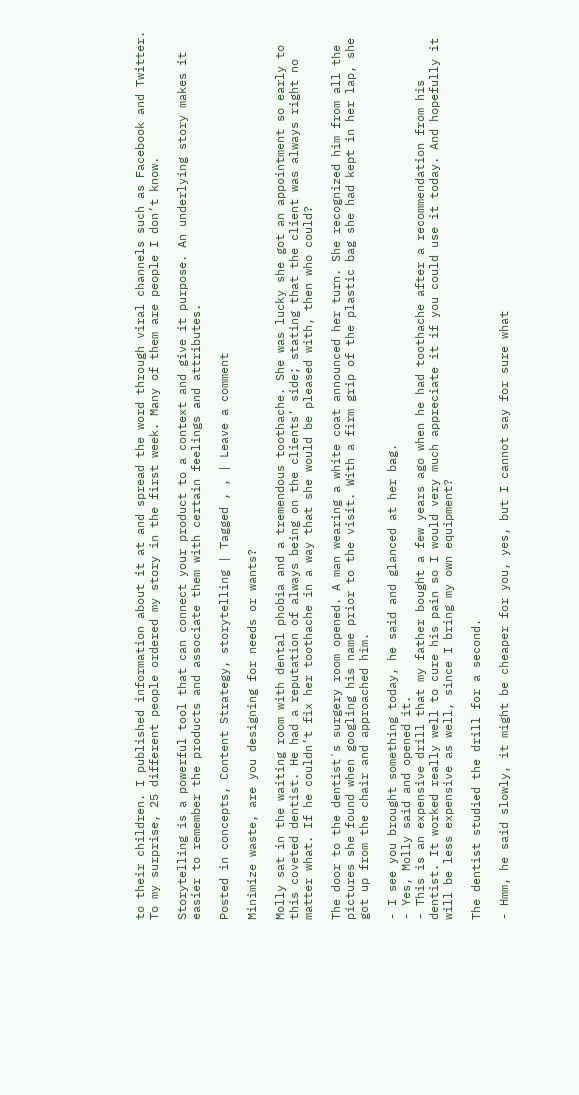to their children. I published information about it at and spread the word through viral channels such as Facebook and Twitter. To my surprise, 25 different people ordered my story in the first week. Many of them are people I don’t know.

Storytelling is a powerful tool that can connect your product to a context and give it purpose. An underlying story makes it easier to remember the products and associate them with certain feelings and attributes.

Posted in concepts, Content Strategy, storytelling | Tagged , , | Leave a comment

Minimize waste, are you designing for needs or wants?

Molly sat in the waiting room with dental phobia and a tremendous toothache. She was lucky she got an appointment so early to this coveted dentist. He had a reputation of always being on the clients’ side; stating that the client was always right no matter what. If he couldn’t fix her toothache in a way that she would be pleased with, then who could?

The door to the dentist´s surgery room opened. A man wearing a white coat announced her turn. She recognized him from all the pictures she found when googling his name prior to the visit. With a firm grip of the plastic bag she had kept in her lap, she got up from the chair and approached him.

- I see you brought something today, he said and glanced at her bag.
- Yes, Molly said and opened it.
- This is an expensive drill that my father bought a few years ago when he had toothache after a recommendation from his dentist. It worked really well to cure his pain so I would very much appreciate it if you could use it today. And hopefully it will be less expensive as well, since I bring my own equipment?

The dentist studied the drill for a second.

- Hmm, he said slowly, it might be cheaper for you, yes, but I cannot say for sure what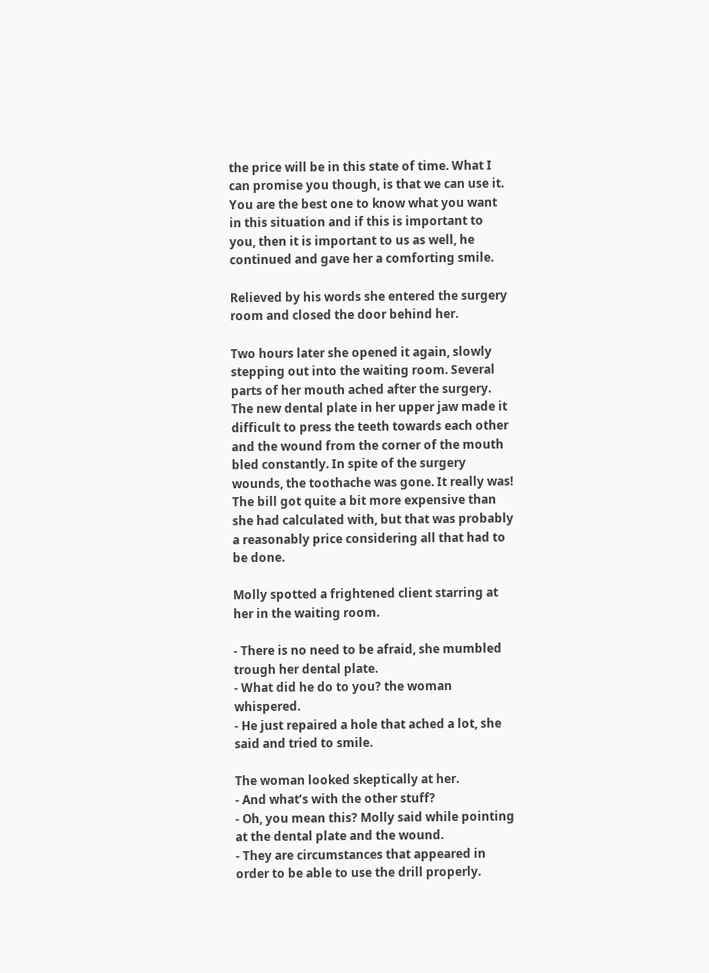the price will be in this state of time. What I can promise you though, is that we can use it. You are the best one to know what you want in this situation and if this is important to you, then it is important to us as well, he continued and gave her a comforting smile.

Relieved by his words she entered the surgery room and closed the door behind her.

Two hours later she opened it again, slowly stepping out into the waiting room. Several parts of her mouth ached after the surgery. The new dental plate in her upper jaw made it difficult to press the teeth towards each other and the wound from the corner of the mouth bled constantly. In spite of the surgery wounds, the toothache was gone. It really was! The bill got quite a bit more expensive than she had calculated with, but that was probably a reasonably price considering all that had to be done.

Molly spotted a frightened client starring at her in the waiting room.

- There is no need to be afraid, she mumbled trough her dental plate.
- What did he do to you? the woman whispered.
- He just repaired a hole that ached a lot, she said and tried to smile.

The woman looked skeptically at her.
- And what’s with the other stuff?
- Oh, you mean this? Molly said while pointing at the dental plate and the wound.
- They are circumstances that appeared in order to be able to use the drill properly.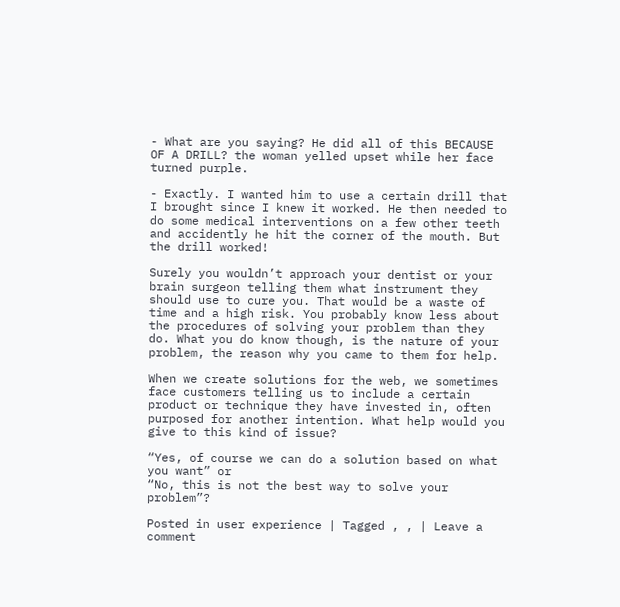- What are you saying? He did all of this BECAUSE OF A DRILL? the woman yelled upset while her face turned purple.

- Exactly. I wanted him to use a certain drill that I brought since I knew it worked. He then needed to do some medical interventions on a few other teeth and accidently he hit the corner of the mouth. But the drill worked!

Surely you wouldn’t approach your dentist or your brain surgeon telling them what instrument they should use to cure you. That would be a waste of time and a high risk. You probably know less about the procedures of solving your problem than they do. What you do know though, is the nature of your problem, the reason why you came to them for help.

When we create solutions for the web, we sometimes face customers telling us to include a certain product or technique they have invested in, often purposed for another intention. What help would you give to this kind of issue?

“Yes, of course we can do a solution based on what you want” or
“No, this is not the best way to solve your problem”?

Posted in user experience | Tagged , , | Leave a comment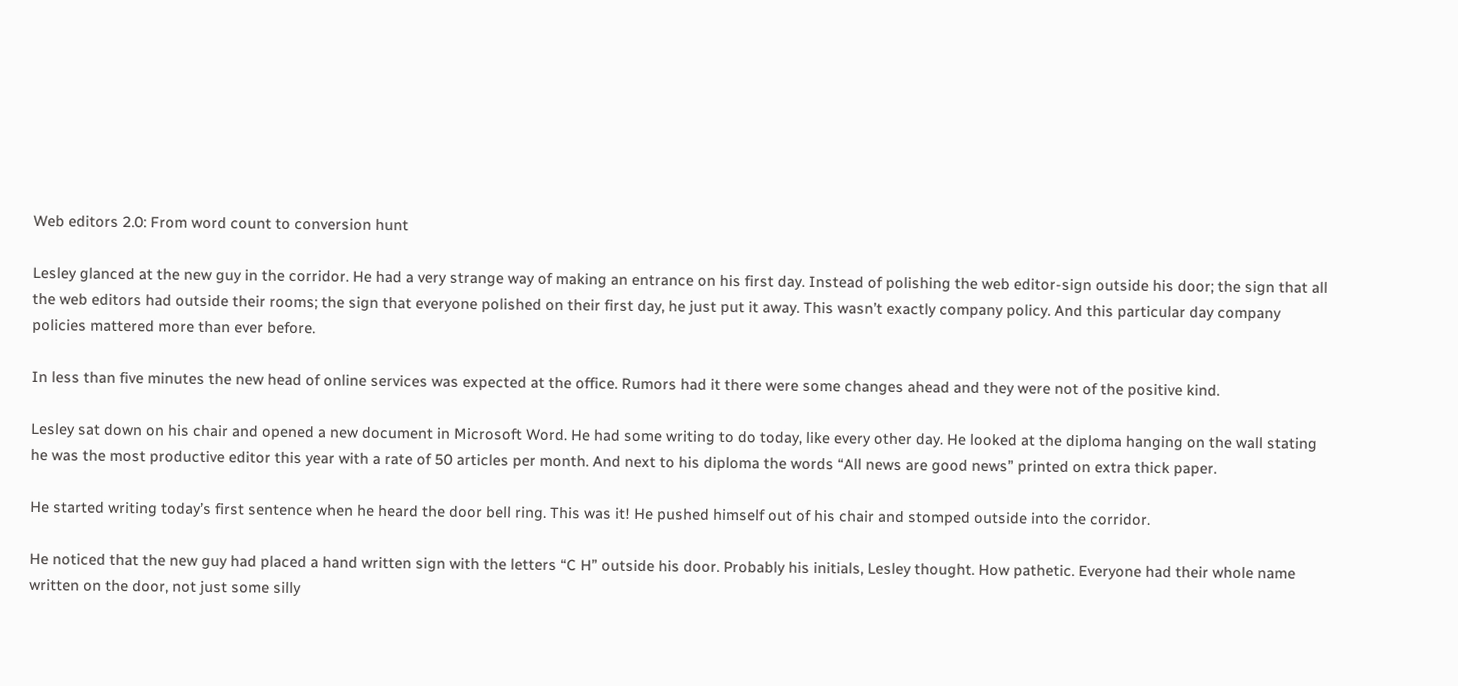Web editors 2.0: From word count to conversion hunt

Lesley glanced at the new guy in the corridor. He had a very strange way of making an entrance on his first day. Instead of polishing the web editor-sign outside his door; the sign that all the web editors had outside their rooms; the sign that everyone polished on their first day, he just put it away. This wasn’t exactly company policy. And this particular day company policies mattered more than ever before.

In less than five minutes the new head of online services was expected at the office. Rumors had it there were some changes ahead and they were not of the positive kind.

Lesley sat down on his chair and opened a new document in Microsoft Word. He had some writing to do today, like every other day. He looked at the diploma hanging on the wall stating he was the most productive editor this year with a rate of 50 articles per month. And next to his diploma the words “All news are good news” printed on extra thick paper.

He started writing today’s first sentence when he heard the door bell ring. This was it! He pushed himself out of his chair and stomped outside into the corridor.

He noticed that the new guy had placed a hand written sign with the letters “C H” outside his door. Probably his initials, Lesley thought. How pathetic. Everyone had their whole name written on the door, not just some silly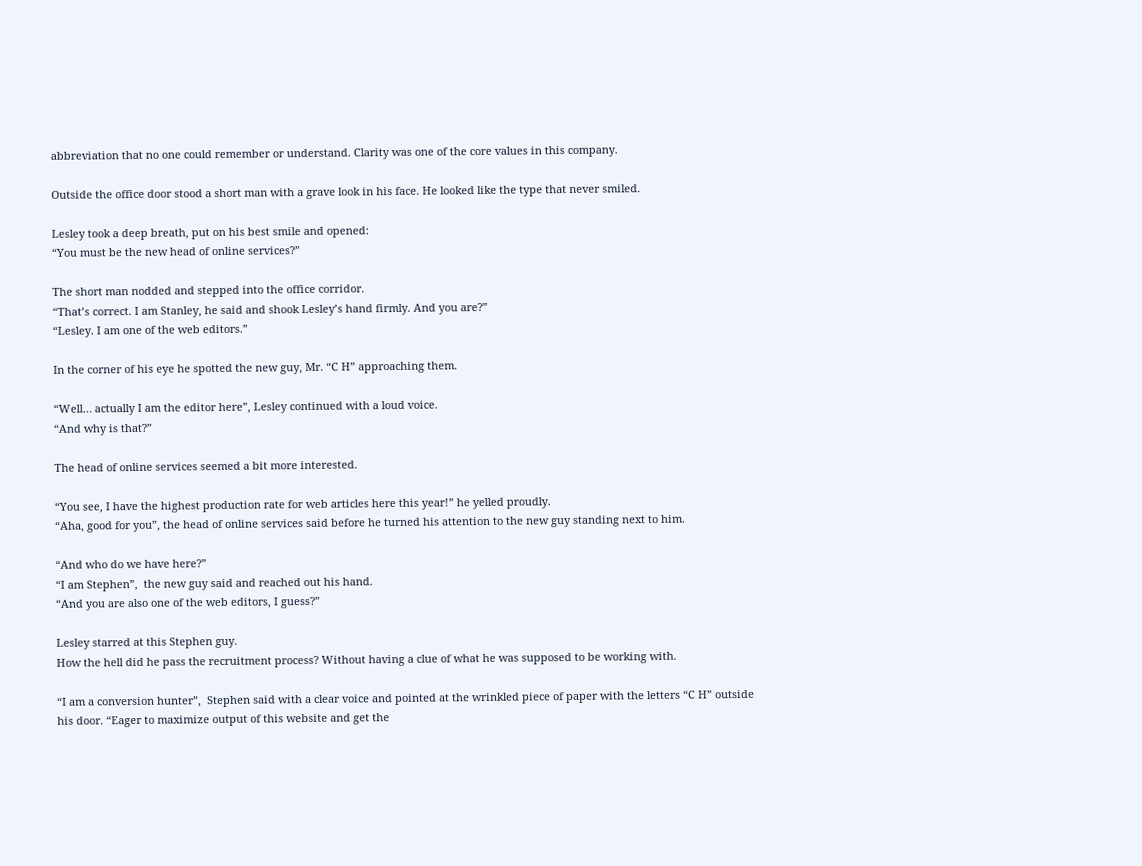abbreviation that no one could remember or understand. Clarity was one of the core values in this company.

Outside the office door stood a short man with a grave look in his face. He looked like the type that never smiled.

Lesley took a deep breath, put on his best smile and opened:
“You must be the new head of online services?”

The short man nodded and stepped into the office corridor.
“That’s correct. I am Stanley, he said and shook Lesley’s hand firmly. And you are?”
“Lesley. I am one of the web editors.”

In the corner of his eye he spotted the new guy, Mr. “C H” approaching them.

“Well… actually I am the editor here”, Lesley continued with a loud voice.
“And why is that?”

The head of online services seemed a bit more interested.

“You see, I have the highest production rate for web articles here this year!” he yelled proudly.
“Aha, good for you”, the head of online services said before he turned his attention to the new guy standing next to him.

“And who do we have here?”
“I am Stephen”,  the new guy said and reached out his hand.
“And you are also one of the web editors, I guess?”

Lesley starred at this Stephen guy.
How the hell did he pass the recruitment process? Without having a clue of what he was supposed to be working with.

“I am a conversion hunter”,  Stephen said with a clear voice and pointed at the wrinkled piece of paper with the letters “C H” outside his door. “Eager to maximize output of this website and get the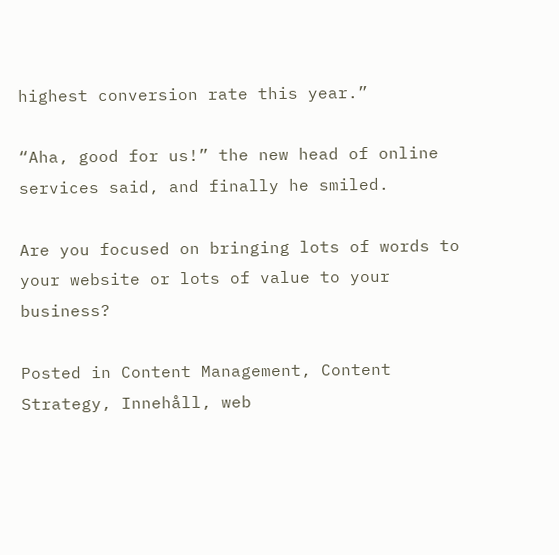highest conversion rate this year.”

“Aha, good for us!” the new head of online services said, and finally he smiled.

Are you focused on bringing lots of words to your website or lots of value to your business?

Posted in Content Management, Content Strategy, Innehåll, web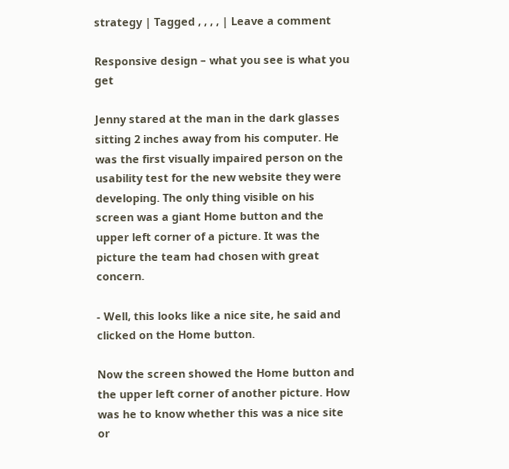strategy | Tagged , , , , | Leave a comment

Responsive design – what you see is what you get

Jenny stared at the man in the dark glasses sitting 2 inches away from his computer. He was the first visually impaired person on the usability test for the new website they were developing. The only thing visible on his screen was a giant Home button and the upper left corner of a picture. It was the picture the team had chosen with great concern.

- Well, this looks like a nice site, he said and clicked on the Home button.

Now the screen showed the Home button and the upper left corner of another picture. How was he to know whether this was a nice site or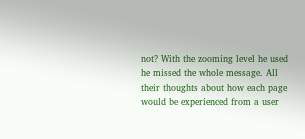not? With the zooming level he used he missed the whole message. All their thoughts about how each page would be experienced from a user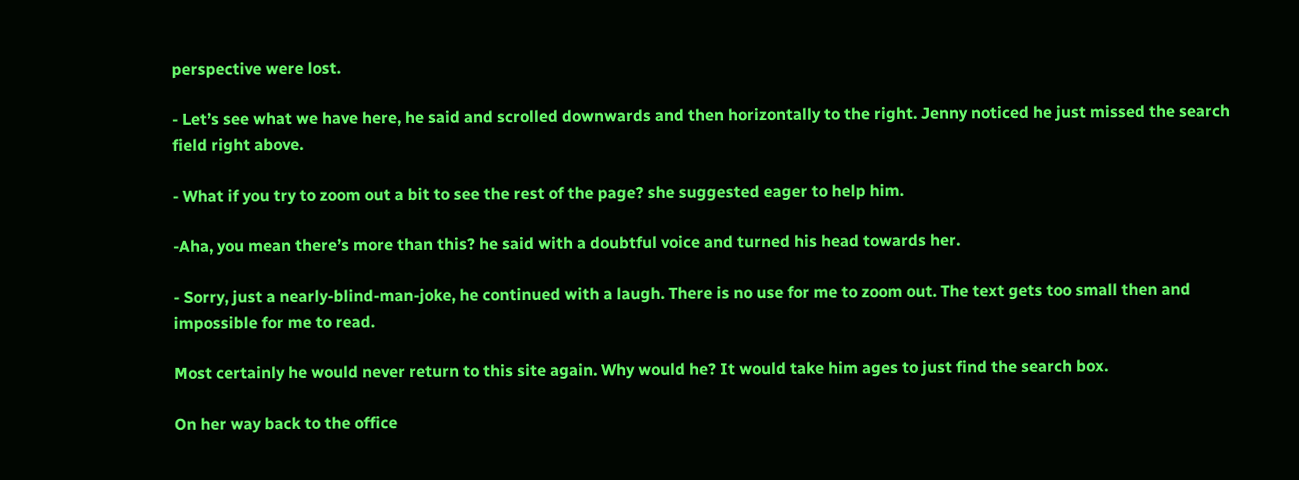perspective were lost.

- Let’s see what we have here, he said and scrolled downwards and then horizontally to the right. Jenny noticed he just missed the search field right above.

- What if you try to zoom out a bit to see the rest of the page? she suggested eager to help him.

-Aha, you mean there’s more than this? he said with a doubtful voice and turned his head towards her.

- Sorry, just a nearly-blind-man-joke, he continued with a laugh. There is no use for me to zoom out. The text gets too small then and impossible for me to read.

Most certainly he would never return to this site again. Why would he? It would take him ages to just find the search box.

On her way back to the office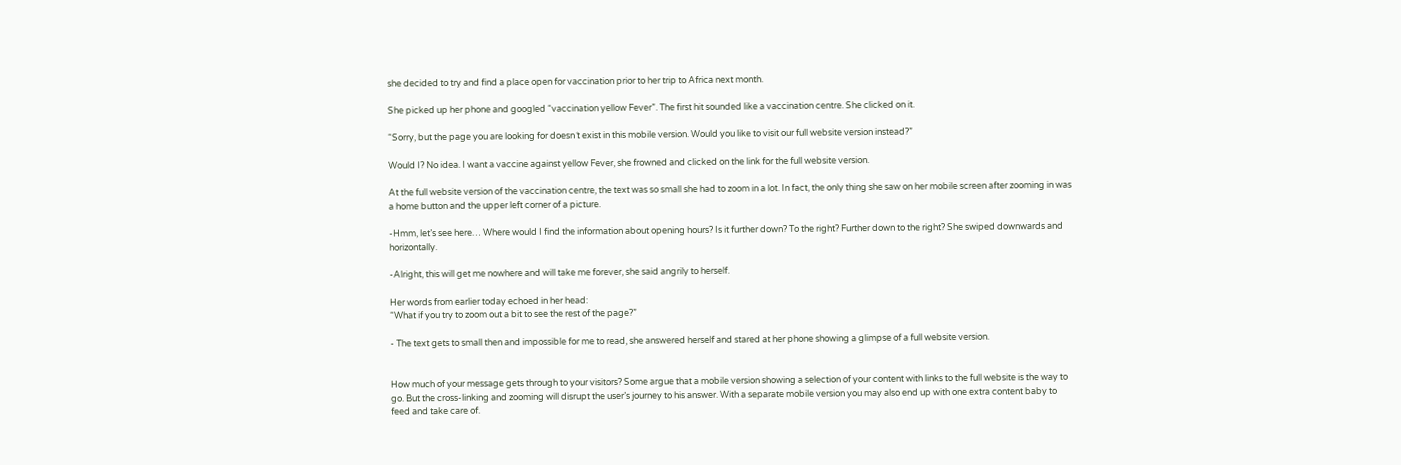she decided to try and find a place open for vaccination prior to her trip to Africa next month.

She picked up her phone and googled “vaccination yellow Fever”. The first hit sounded like a vaccination centre. She clicked on it.

“Sorry, but the page you are looking for doesn´t exist in this mobile version. Would you like to visit our full website version instead?”

Would I? No idea. I want a vaccine against yellow Fever, she frowned and clicked on the link for the full website version.

At the full website version of the vaccination centre, the text was so small she had to zoom in a lot. In fact, the only thing she saw on her mobile screen after zooming in was a home button and the upper left corner of a picture.

-Hmm, let’s see here… Where would I find the information about opening hours? Is it further down? To the right? Further down to the right? She swiped downwards and horizontally.

-Alright, this will get me nowhere and will take me forever, she said angrily to herself.

Her words from earlier today echoed in her head:
“What if you try to zoom out a bit to see the rest of the page?”

- The text gets to small then and impossible for me to read, she answered herself and stared at her phone showing a glimpse of a full website version.


How much of your message gets through to your visitors? Some argue that a mobile version showing a selection of your content with links to the full website is the way to go. But the cross-linking and zooming will disrupt the user’s journey to his answer. With a separate mobile version you may also end up with one extra content baby to feed and take care of.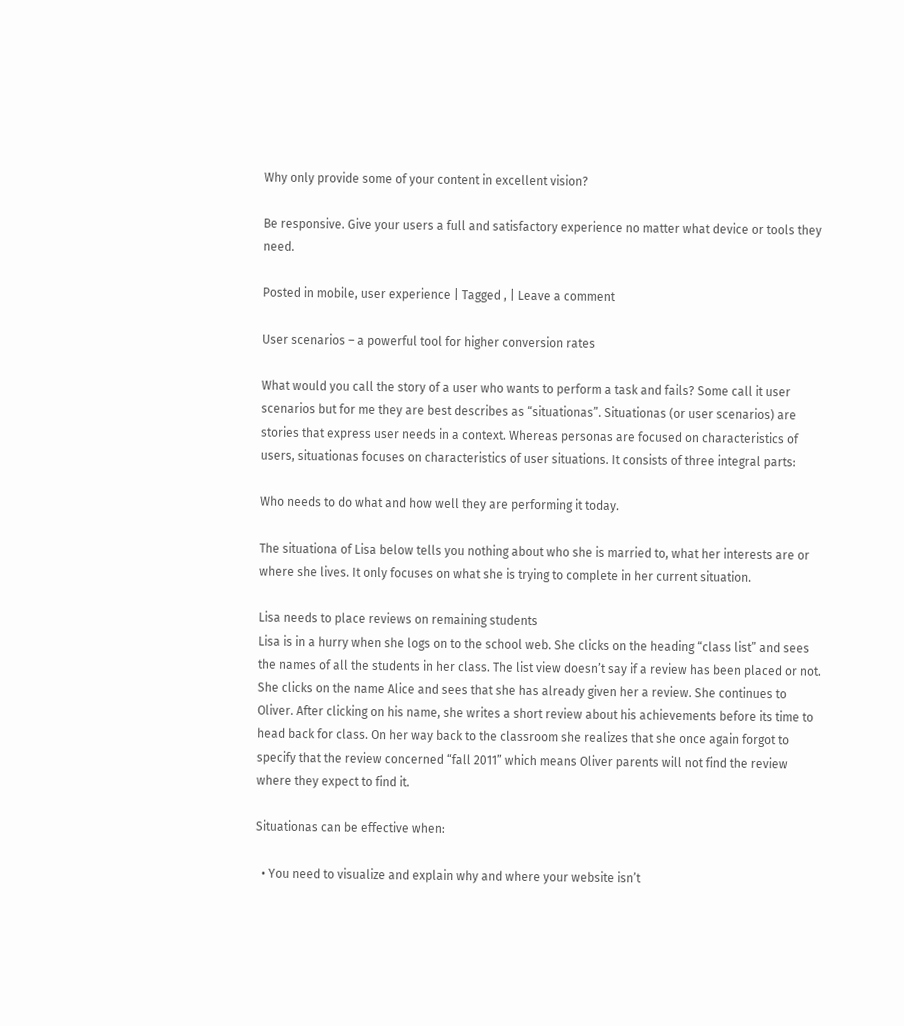Why only provide some of your content in excellent vision?

Be responsive. Give your users a full and satisfactory experience no matter what device or tools they need.

Posted in mobile, user experience | Tagged , | Leave a comment

User scenarios – a powerful tool for higher conversion rates

What would you call the story of a user who wants to perform a task and fails? Some call it user scenarios but for me they are best describes as “situationas”. Situationas (or user scenarios) are stories that express user needs in a context. Whereas personas are focused on characteristics of users, situationas focuses on characteristics of user situations. It consists of three integral parts:

Who needs to do what and how well they are performing it today.

The situationa of Lisa below tells you nothing about who she is married to, what her interests are or where she lives. It only focuses on what she is trying to complete in her current situation.

Lisa needs to place reviews on remaining students
Lisa is in a hurry when she logs on to the school web. She clicks on the heading “class list” and sees the names of all the students in her class. The list view doesn’t say if a review has been placed or not. She clicks on the name Alice and sees that she has already given her a review. She continues to Oliver. After clicking on his name, she writes a short review about his achievements before its time to head back for class. On her way back to the classroom she realizes that she once again forgot to specify that the review concerned “fall 2011” which means Oliver parents will not find the review where they expect to find it.

Situationas can be effective when:

  • You need to visualize and explain why and where your website isn’t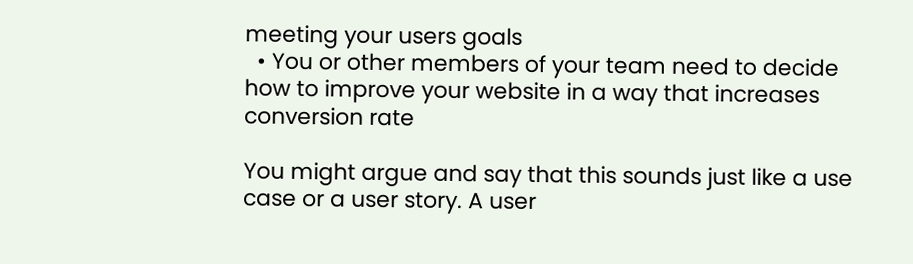meeting your users goals
  • You or other members of your team need to decide how to improve your website in a way that increases conversion rate

You might argue and say that this sounds just like a use case or a user story. A user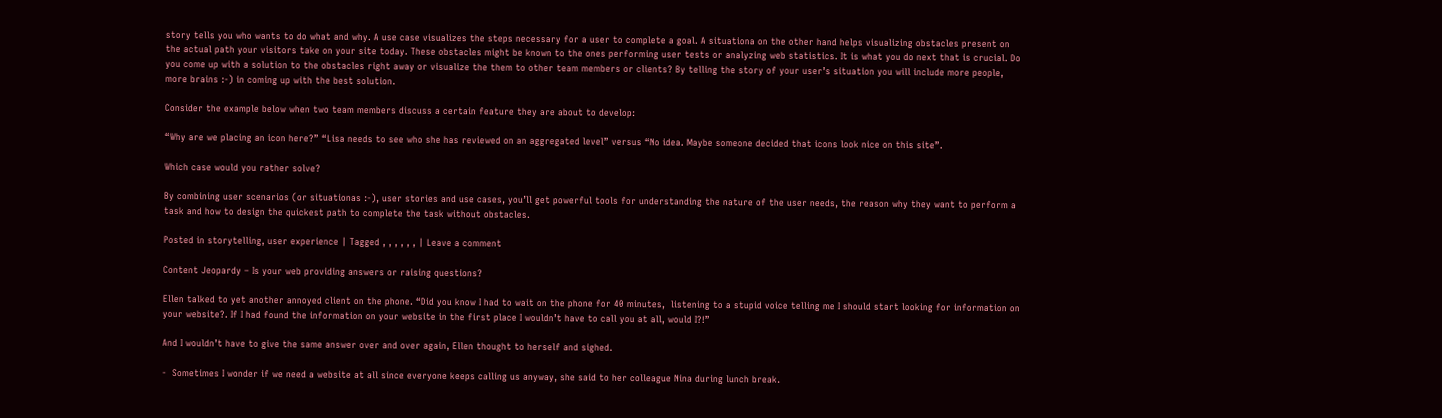story tells you who wants to do what and why. A use case visualizes the steps necessary for a user to complete a goal. A situationa on the other hand helps visualizing obstacles present on the actual path your visitors take on your site today. These obstacles might be known to the ones performing user tests or analyzing web statistics. It is what you do next that is crucial. Do you come up with a solution to the obstacles right away or visualize the them to other team members or clients? By telling the story of your user’s situation you will include more people, more brains :-) in coming up with the best solution.

Consider the example below when two team members discuss a certain feature they are about to develop:

“Why are we placing an icon here?” “Lisa needs to see who she has reviewed on an aggregated level” versus “No idea. Maybe someone decided that icons look nice on this site”.

Which case would you rather solve?

By combining user scenarios (or situationas :-), user stories and use cases, you’ll get powerful tools for understanding the nature of the user needs, the reason why they want to perform a task and how to design the quickest path to complete the task without obstacles.

Posted in storytelling, user experience | Tagged , , , , , , | Leave a comment

Content Jeopardy – Is your web providing answers or raising questions?

Ellen talked to yet another annoyed client on the phone. “Did you know I had to wait on the phone for 40 minutes,  listening to a stupid voice telling me I should start looking for information on your website?. If I had found the information on your website in the first place I wouldn’t have to call you at all, would I?!”

And I wouldn’t have to give the same answer over and over again, Ellen thought to herself and sighed.

-  Sometimes I wonder if we need a website at all since everyone keeps calling us anyway, she said to her colleague Nina during lunch break.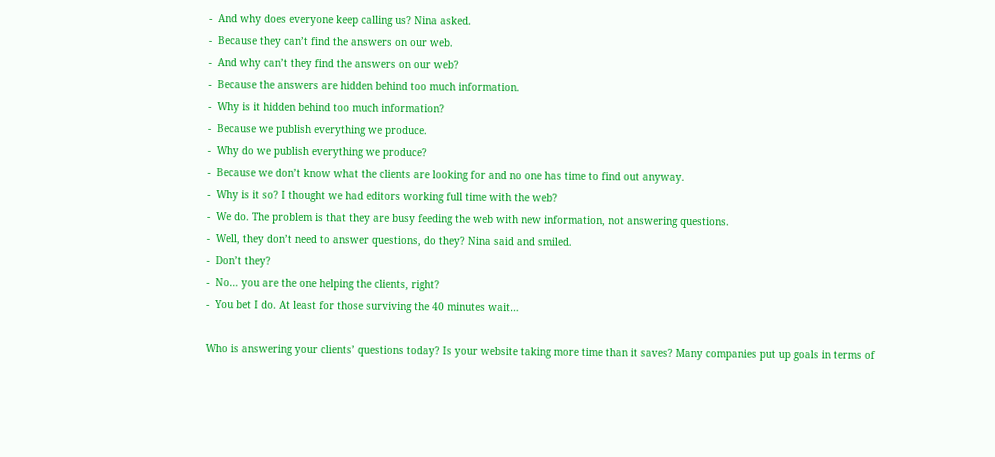-  And why does everyone keep calling us? Nina asked.
-  Because they can’t find the answers on our web.
-  And why can’t they find the answers on our web?
-  Because the answers are hidden behind too much information.
-  Why is it hidden behind too much information?
-  Because we publish everything we produce.
-  Why do we publish everything we produce?
-  Because we don’t know what the clients are looking for and no one has time to find out anyway.
-  Why is it so? I thought we had editors working full time with the web?
-  We do. The problem is that they are busy feeding the web with new information, not answering questions.
-  Well, they don’t need to answer questions, do they? Nina said and smiled.
-  Don’t they?
-  No… you are the one helping the clients, right?
-  You bet I do. At least for those surviving the 40 minutes wait…

Who is answering your clients’ questions today? Is your website taking more time than it saves? Many companies put up goals in terms of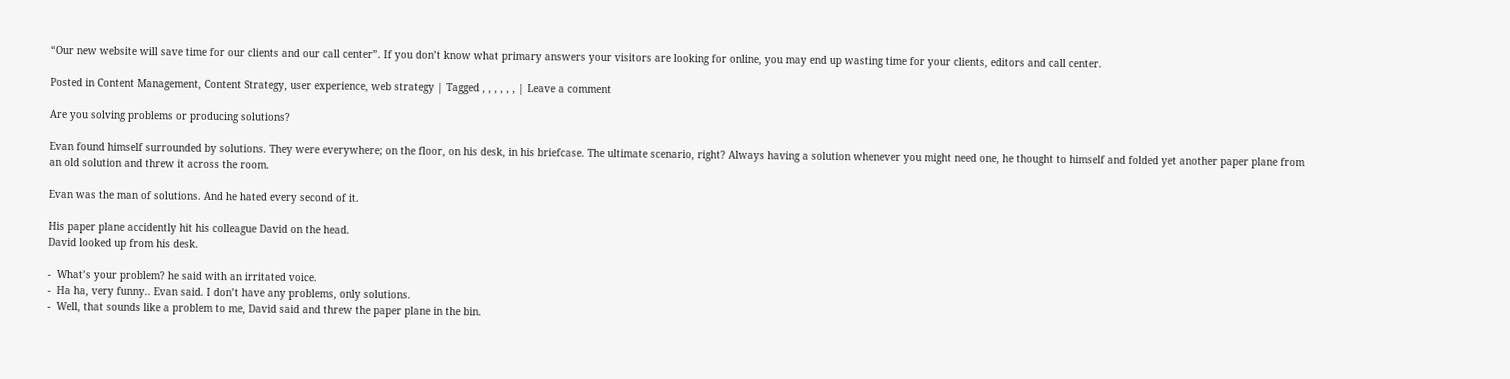“Our new website will save time for our clients and our call center”. If you don’t know what primary answers your visitors are looking for online, you may end up wasting time for your clients, editors and call center.

Posted in Content Management, Content Strategy, user experience, web strategy | Tagged , , , , , , | Leave a comment

Are you solving problems or producing solutions?

Evan found himself surrounded by solutions. They were everywhere; on the floor, on his desk, in his briefcase. The ultimate scenario, right? Always having a solution whenever you might need one, he thought to himself and folded yet another paper plane from an old solution and threw it across the room.

Evan was the man of solutions. And he hated every second of it.

His paper plane accidently hit his colleague David on the head.
David looked up from his desk.

-  What’s your problem? he said with an irritated voice.
-  Ha ha, very funny.. Evan said. I don’t have any problems, only solutions.
-  Well, that sounds like a problem to me, David said and threw the paper plane in the bin.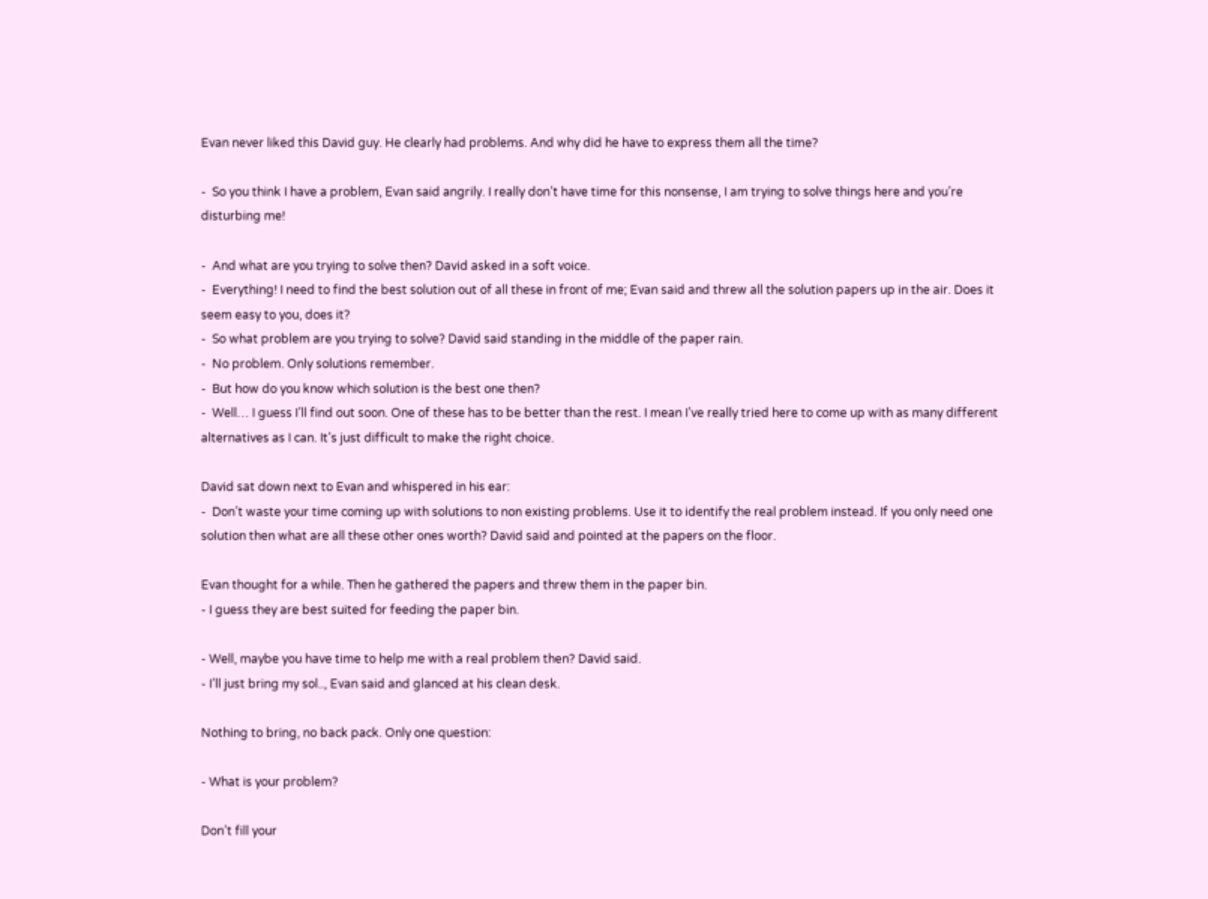Evan never liked this David guy. He clearly had problems. And why did he have to express them all the time?

-  So you think I have a problem, Evan said angrily. I really don’t have time for this nonsense, I am trying to solve things here and you’re disturbing me!

-  And what are you trying to solve then? David asked in a soft voice.
-  Everything! I need to find the best solution out of all these in front of me; Evan said and threw all the solution papers up in the air. Does it seem easy to you, does it?
-  So what problem are you trying to solve? David said standing in the middle of the paper rain.
-  No problem. Only solutions remember.
-  But how do you know which solution is the best one then?
-  Well… I guess I’ll find out soon. One of these has to be better than the rest. I mean I’ve really tried here to come up with as many different alternatives as I can. It’s just difficult to make the right choice.

David sat down next to Evan and whispered in his ear:
-  Don’t waste your time coming up with solutions to non existing problems. Use it to identify the real problem instead. If you only need one solution then what are all these other ones worth? David said and pointed at the papers on the floor.

Evan thought for a while. Then he gathered the papers and threw them in the paper bin.
- I guess they are best suited for feeding the paper bin.

- Well, maybe you have time to help me with a real problem then? David said.
- I’ll just bring my sol.., Evan said and glanced at his clean desk.

Nothing to bring, no back pack. Only one question:

- What is your problem?

Don’t fill your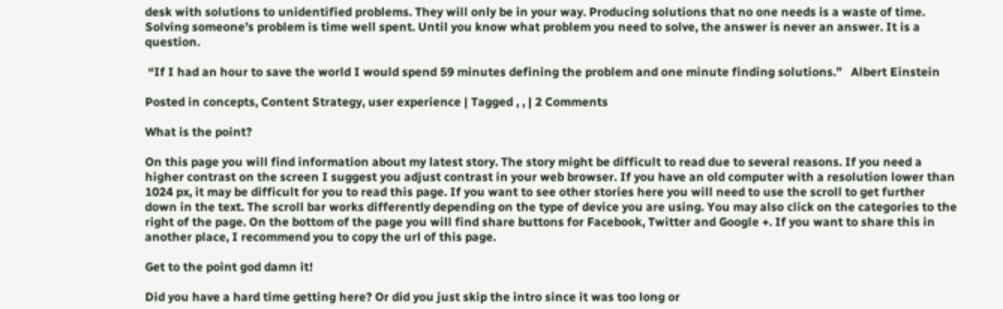desk with solutions to unidentified problems. They will only be in your way. Producing solutions that no one needs is a waste of time. Solving someone’s problem is time well spent. Until you know what problem you need to solve, the answer is never an answer. It is a question.

 “If I had an hour to save the world I would spend 59 minutes defining the problem and one minute finding solutions.”   Albert Einstein

Posted in concepts, Content Strategy, user experience | Tagged , , | 2 Comments

What is the point?

On this page you will find information about my latest story. The story might be difficult to read due to several reasons. If you need a higher contrast on the screen I suggest you adjust contrast in your web browser. If you have an old computer with a resolution lower than 1024 px, it may be difficult for you to read this page. If you want to see other stories here you will need to use the scroll to get further down in the text. The scroll bar works differently depending on the type of device you are using. You may also click on the categories to the right of the page. On the bottom of the page you will find share buttons for Facebook, Twitter and Google +. If you want to share this in another place, I recommend you to copy the url of this page.

Get to the point god damn it!

Did you have a hard time getting here? Or did you just skip the intro since it was too long or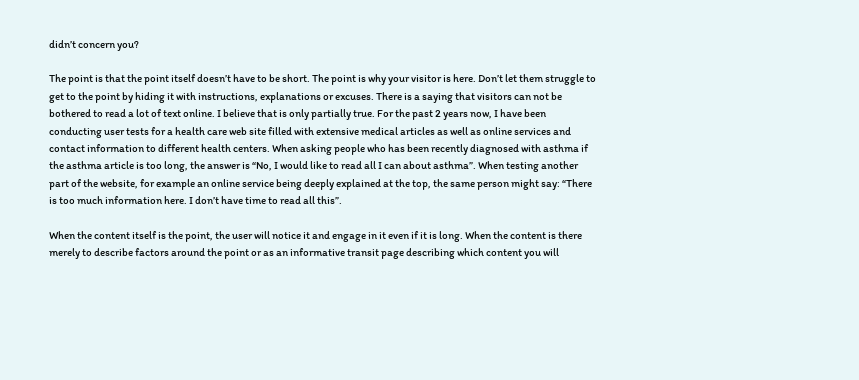didn’t concern you?

The point is that the point itself doesn’t have to be short. The point is why your visitor is here. Don’t let them struggle to get to the point by hiding it with instructions, explanations or excuses. There is a saying that visitors can not be bothered to read a lot of text online. I believe that is only partially true. For the past 2 years now, I have been conducting user tests for a health care web site filled with extensive medical articles as well as online services and contact information to different health centers. When asking people who has been recently diagnosed with asthma if the asthma article is too long, the answer is “No, I would like to read all I can about asthma”. When testing another part of the website, for example an online service being deeply explained at the top, the same person might say: “There is too much information here. I don’t have time to read all this”.

When the content itself is the point, the user will notice it and engage in it even if it is long. When the content is there merely to describe factors around the point or as an informative transit page describing which content you will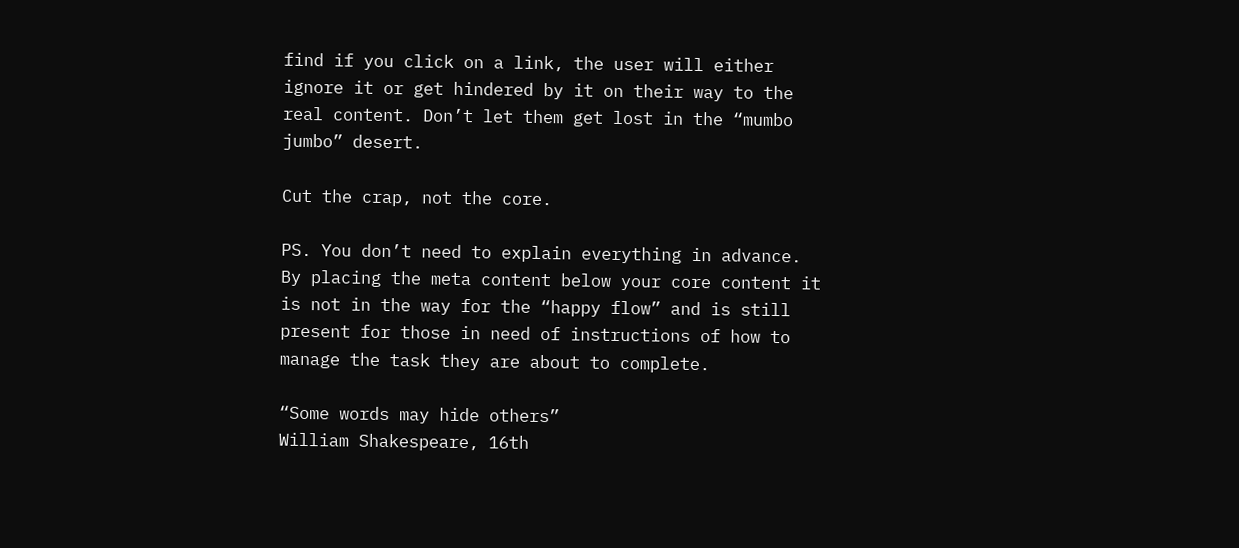find if you click on a link, the user will either ignore it or get hindered by it on their way to the real content. Don’t let them get lost in the “mumbo jumbo” desert.

Cut the crap, not the core.

PS. You don’t need to explain everything in advance. By placing the meta content below your core content it is not in the way for the “happy flow” and is still present for those in need of instructions of how to manage the task they are about to complete.

“Some words may hide others”
William Shakespeare, 16th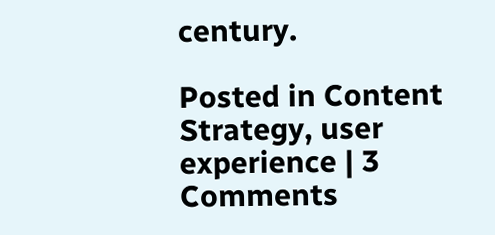century.

Posted in Content Strategy, user experience | 3 Comments